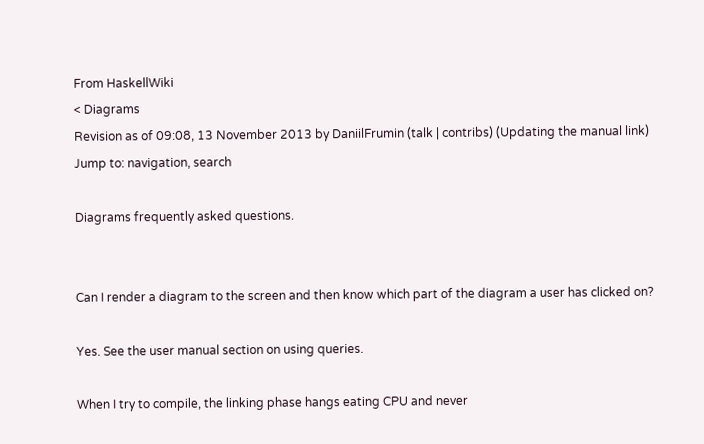From HaskellWiki
< Diagrams
Revision as of 09:08, 13 November 2013 by DaniilFrumin (talk | contribs) (Updating the manual link)
Jump to: navigation, search

Diagrams frequently asked questions.


Can I render a diagram to the screen and then know which part of the diagram a user has clicked on?

Yes. See the user manual section on using queries.

When I try to compile, the linking phase hangs eating CPU and never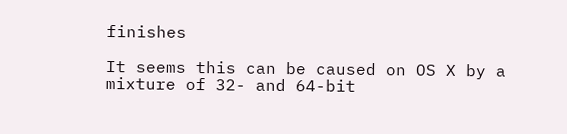finishes

It seems this can be caused on OS X by a mixture of 32- and 64-bit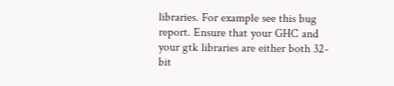libraries. For example see this bug report. Ensure that your GHC and your gtk libraries are either both 32-bit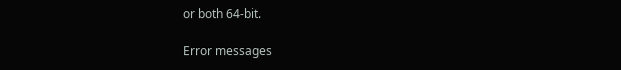or both 64-bit.

Error messages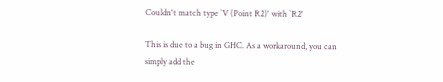Couldn't match type `V (Point R2)' with `R2'

This is due to a bug in GHC. As a workaround, you can simply add the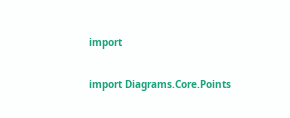import

import Diagrams.Core.Points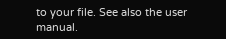to your file. See also the user manual.